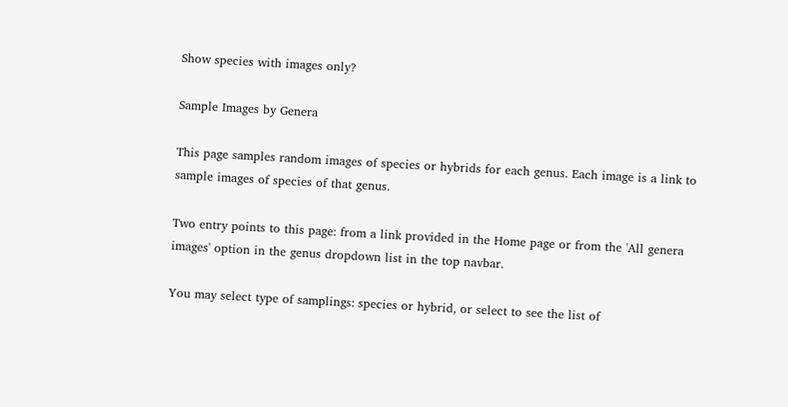Show species with images only?

Sample Images by Genera

This page samples random images of species or hybrids for each genus. Each image is a link to sample images of species of that genus.

Two entry points to this page: from a link provided in the Home page or from the 'All genera images' option in the genus dropdown list in the top navbar.

You may select type of samplings: species or hybrid, or select to see the list of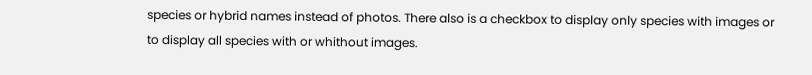species or hybrid names instead of photos. There also is a checkbox to display only species with images or to display all species with or whithout images.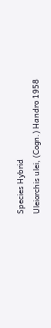Species Hybrid
Uleiorchis ulei, (Cogn.) Handro 1958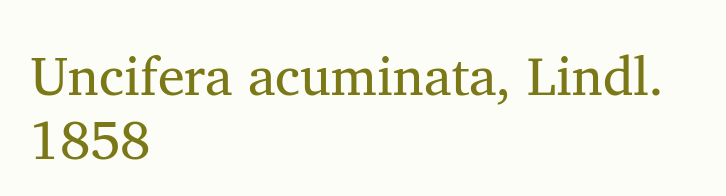Uncifera acuminata, Lindl. 1858